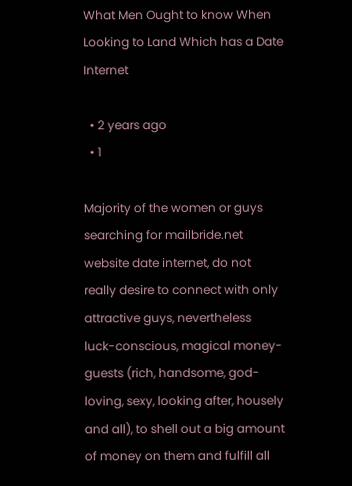What Men Ought to know When Looking to Land Which has a Date Internet

  • 2 years ago
  • 1

Majority of the women or guys searching for mailbride.net website date internet, do not really desire to connect with only attractive guys, nevertheless luck-conscious, magical money-guests (rich, handsome, god-loving, sexy, looking after, housely and all), to shell out a big amount of money on them and fulfill all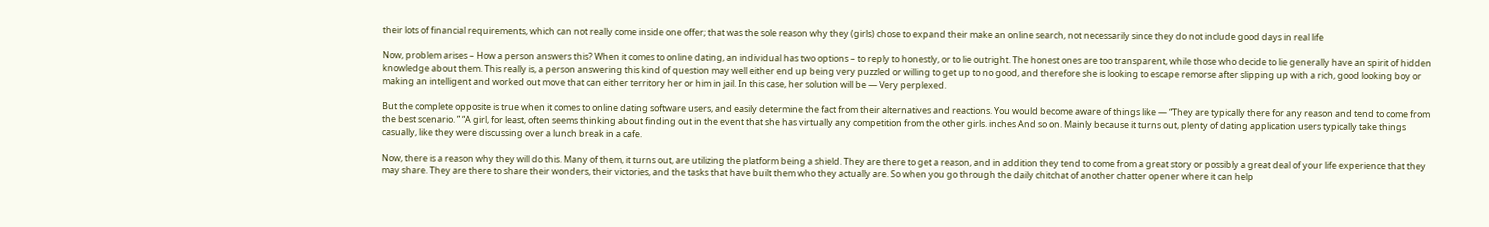their lots of financial requirements, which can not really come inside one offer; that was the sole reason why they (girls) chose to expand their make an online search, not necessarily since they do not include good days in real life

Now, problem arises – How a person answers this? When it comes to online dating, an individual has two options – to reply to honestly, or to lie outright. The honest ones are too transparent, while those who decide to lie generally have an spirit of hidden knowledge about them. This really is, a person answering this kind of question may well either end up being very puzzled or willing to get up to no good, and therefore she is looking to escape remorse after slipping up with a rich, good looking boy or making an intelligent and worked out move that can either territory her or him in jail. In this case, her solution will be — Very perplexed.

But the complete opposite is true when it comes to online dating software users, and easily determine the fact from their alternatives and reactions. You would become aware of things like — “They are typically there for any reason and tend to come from the best scenario. ” “A girl, for least, often seems thinking about finding out in the event that she has virtually any competition from the other girls. inches And so on. Mainly because it turns out, plenty of dating application users typically take things casually, like they were discussing over a lunch break in a cafe.

Now, there is a reason why they will do this. Many of them, it turns out, are utilizing the platform being a shield. They are there to get a reason, and in addition they tend to come from a great story or possibly a great deal of your life experience that they may share. They are there to share their wonders, their victories, and the tasks that have built them who they actually are. So when you go through the daily chitchat of another chatter opener where it can help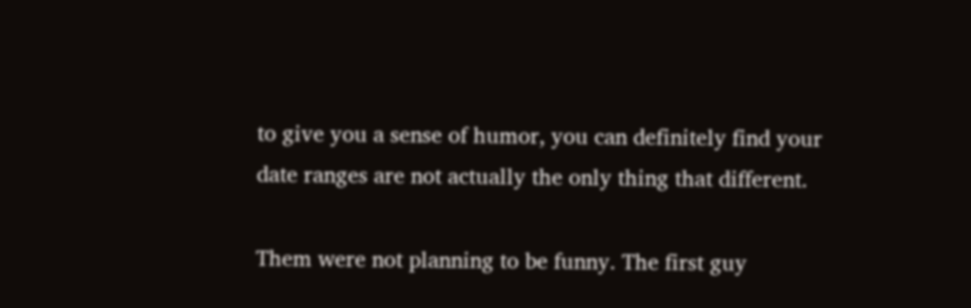to give you a sense of humor, you can definitely find your date ranges are not actually the only thing that different.

Them were not planning to be funny. The first guy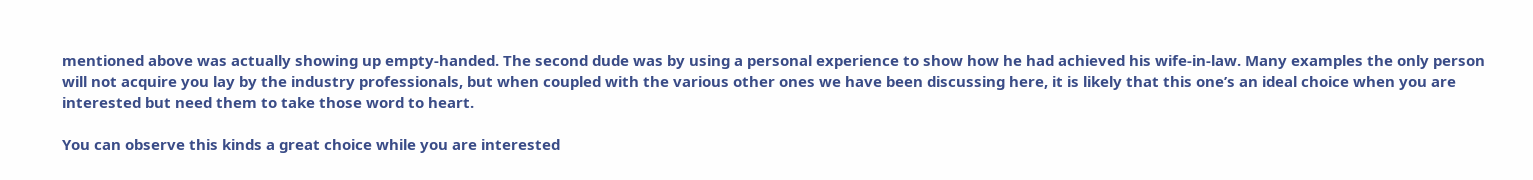mentioned above was actually showing up empty-handed. The second dude was by using a personal experience to show how he had achieved his wife-in-law. Many examples the only person will not acquire you lay by the industry professionals, but when coupled with the various other ones we have been discussing here, it is likely that this one’s an ideal choice when you are interested but need them to take those word to heart.

You can observe this kinds a great choice while you are interested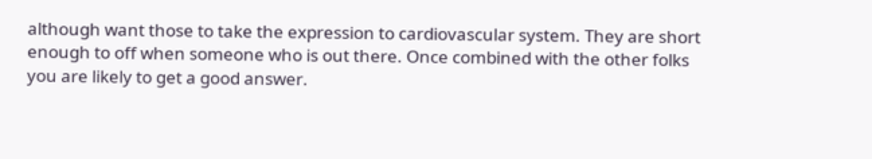although want those to take the expression to cardiovascular system. They are short enough to off when someone who is out there. Once combined with the other folks you are likely to get a good answer.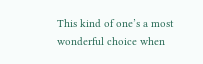This kind of one’s a most wonderful choice when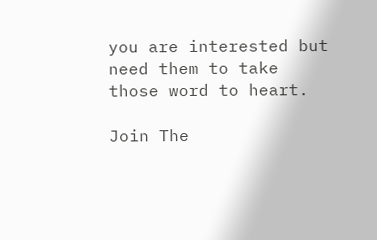you are interested but need them to take those word to heart.

Join The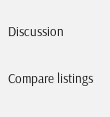Discussion

Compare listings